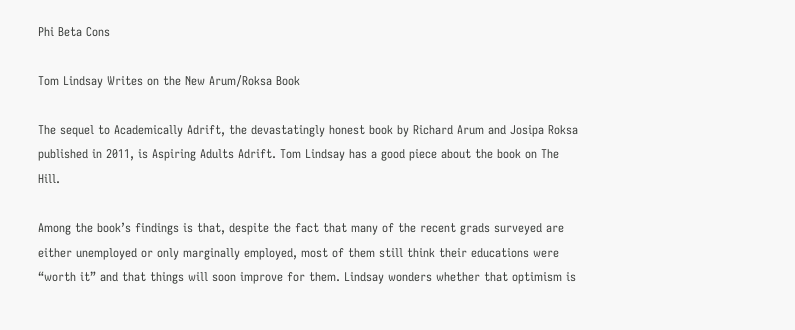Phi Beta Cons

Tom Lindsay Writes on the New Arum/Roksa Book

The sequel to Academically Adrift, the devastatingly honest book by Richard Arum and Josipa Roksa published in 2011, is Aspiring Adults Adrift. Tom Lindsay has a good piece about the book on The Hill.

Among the book’s findings is that, despite the fact that many of the recent grads surveyed are either unemployed or only marginally employed, most of them still think their educations were “worth it” and that things will soon improve for them. Lindsay wonders whether that optimism is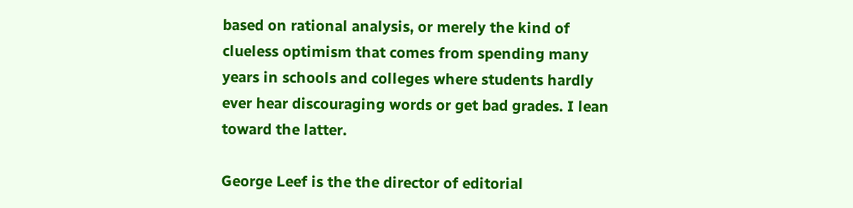based on rational analysis, or merely the kind of clueless optimism that comes from spending many years in schools and colleges where students hardly ever hear discouraging words or get bad grades. I lean toward the latter.

George Leef is the the director of editorial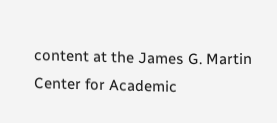content at the James G. Martin Center for Academic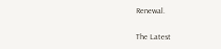Renewal.


The Latest